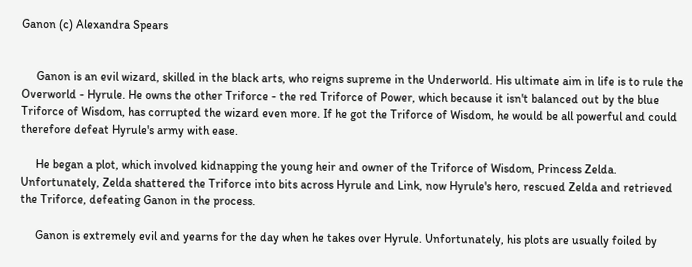Ganon (c) Alexandra Spears


     Ganon is an evil wizard, skilled in the black arts, who reigns supreme in the Underworld. His ultimate aim in life is to rule the Overworld - Hyrule. He owns the other Triforce - the red Triforce of Power, which because it isn't balanced out by the blue Triforce of Wisdom, has corrupted the wizard even more. If he got the Triforce of Wisdom, he would be all powerful and could therefore defeat Hyrule's army with ease.

     He began a plot, which involved kidnapping the young heir and owner of the Triforce of Wisdom, Princess Zelda. Unfortunately, Zelda shattered the Triforce into bits across Hyrule and Link, now Hyrule's hero, rescued Zelda and retrieved the Triforce, defeating Ganon in the process.

     Ganon is extremely evil and yearns for the day when he takes over Hyrule. Unfortunately, his plots are usually foiled by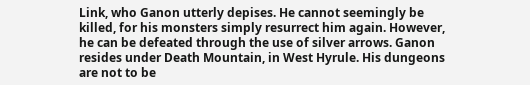Link, who Ganon utterly depises. He cannot seemingly be killed, for his monsters simply resurrect him again. However, he can be defeated through the use of silver arrows. Ganon resides under Death Mountain, in West Hyrule. His dungeons are not to be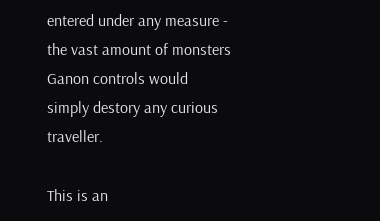entered under any measure - the vast amount of monsters Ganon controls would simply destory any curious traveller.

This is an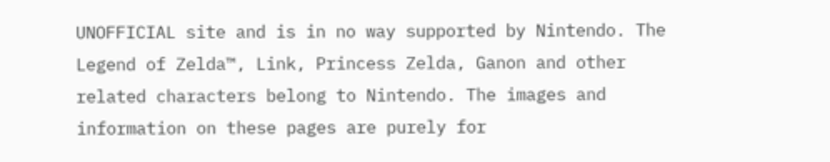UNOFFICIAL site and is in no way supported by Nintendo. The Legend of Zelda™, Link, Princess Zelda, Ganon and other related characters belong to Nintendo. The images and information on these pages are purely for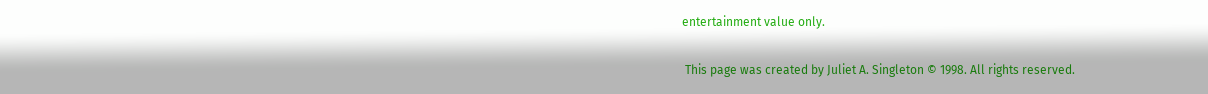entertainment value only.

 This page was created by Juliet A. Singleton © 1998. All rights reserved.